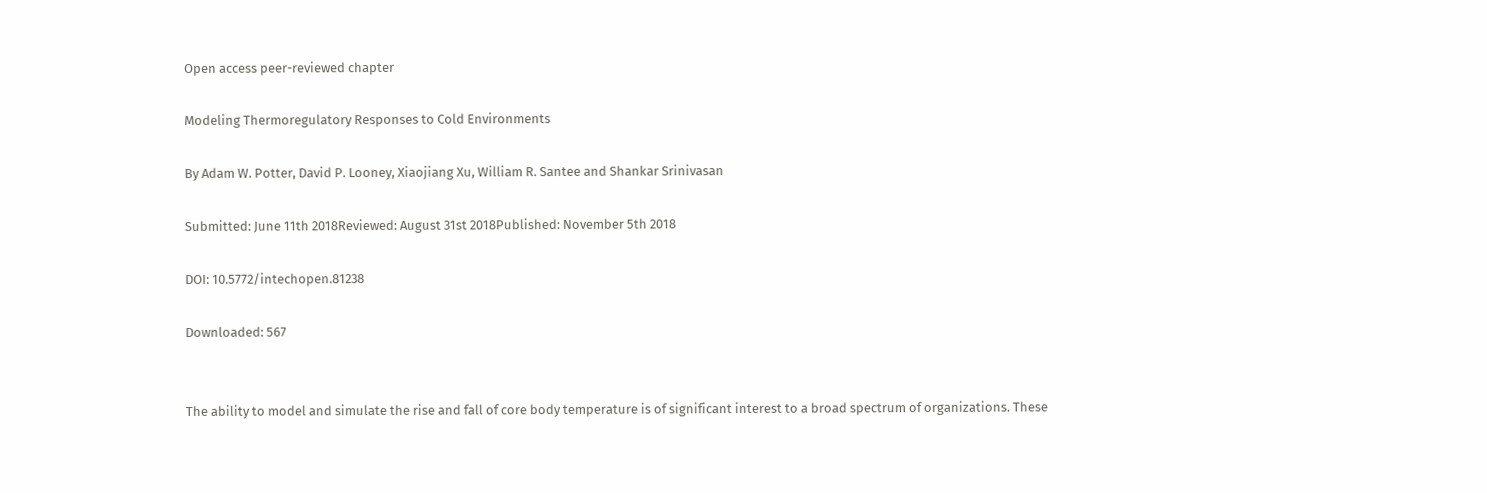Open access peer-reviewed chapter

Modeling Thermoregulatory Responses to Cold Environments

By Adam W. Potter, David P. Looney, Xiaojiang Xu, William R. Santee and Shankar Srinivasan

Submitted: June 11th 2018Reviewed: August 31st 2018Published: November 5th 2018

DOI: 10.5772/intechopen.81238

Downloaded: 567


The ability to model and simulate the rise and fall of core body temperature is of significant interest to a broad spectrum of organizations. These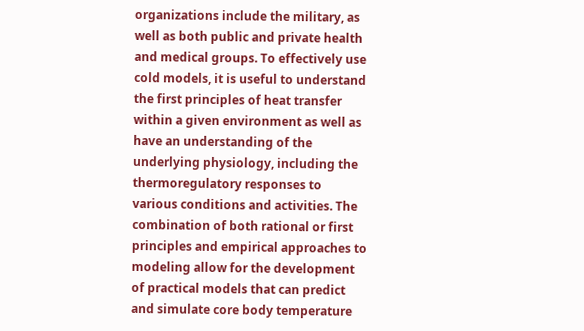organizations include the military, as well as both public and private health and medical groups. To effectively use cold models, it is useful to understand the first principles of heat transfer within a given environment as well as have an understanding of the underlying physiology, including the thermoregulatory responses to various conditions and activities. The combination of both rational or first principles and empirical approaches to modeling allow for the development of practical models that can predict and simulate core body temperature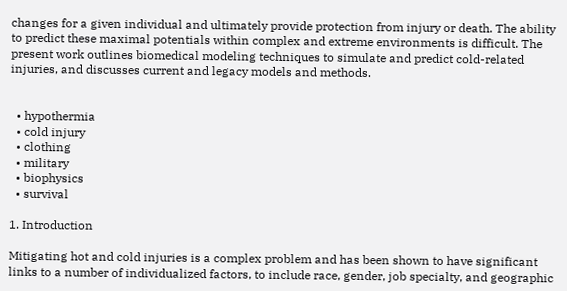changes for a given individual and ultimately provide protection from injury or death. The ability to predict these maximal potentials within complex and extreme environments is difficult. The present work outlines biomedical modeling techniques to simulate and predict cold-related injuries, and discusses current and legacy models and methods.


  • hypothermia
  • cold injury
  • clothing
  • military
  • biophysics
  • survival

1. Introduction

Mitigating hot and cold injuries is a complex problem and has been shown to have significant links to a number of individualized factors, to include race, gender, job specialty, and geographic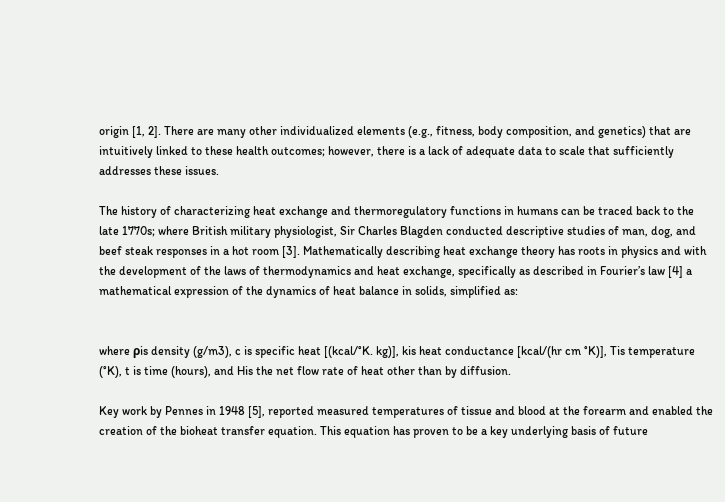origin [1, 2]. There are many other individualized elements (e.g., fitness, body composition, and genetics) that are intuitively linked to these health outcomes; however, there is a lack of adequate data to scale that sufficiently addresses these issues.

The history of characterizing heat exchange and thermoregulatory functions in humans can be traced back to the late 1770s; where British military physiologist, Sir Charles Blagden conducted descriptive studies of man, dog, and beef steak responses in a hot room [3]. Mathematically describing heat exchange theory has roots in physics and with the development of the laws of thermodynamics and heat exchange, specifically as described in Fourier’s law [4] a mathematical expression of the dynamics of heat balance in solids, simplified as:


where ρis density (g/m3), c is specific heat [(kcal/°K. kg)], kis heat conductance [kcal/(hr cm °K)], Tis temperature (°K), t is time (hours), and His the net flow rate of heat other than by diffusion.

Key work by Pennes in 1948 [5], reported measured temperatures of tissue and blood at the forearm and enabled the creation of the bioheat transfer equation. This equation has proven to be a key underlying basis of future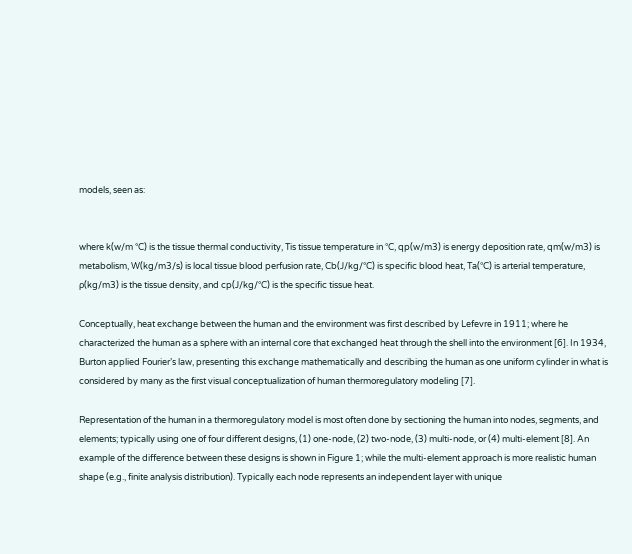models, seen as:


where k(w/m °C) is the tissue thermal conductivity, Tis tissue temperature in °C, qp(w/m3) is energy deposition rate, qm(w/m3) is metabolism, W(kg/m3/s) is local tissue blood perfusion rate, Cb(J/kg/°C) is specific blood heat, Ta(°C) is arterial temperature, ρ(kg/m3) is the tissue density, and cp(J/kg/°C) is the specific tissue heat.

Conceptually, heat exchange between the human and the environment was first described by Lefevre in 1911; where he characterized the human as a sphere with an internal core that exchanged heat through the shell into the environment [6]. In 1934, Burton applied Fourier’s law, presenting this exchange mathematically and describing the human as one uniform cylinder in what is considered by many as the first visual conceptualization of human thermoregulatory modeling [7].

Representation of the human in a thermoregulatory model is most often done by sectioning the human into nodes, segments, and elements; typically using one of four different designs, (1) one-node, (2) two-node, (3) multi-node, or (4) multi-element [8]. An example of the difference between these designs is shown in Figure 1; while the multi-element approach is more realistic human shape (e.g., finite analysis distribution). Typically each node represents an independent layer with unique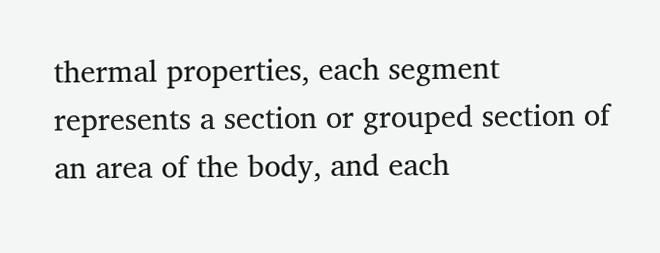thermal properties, each segment represents a section or grouped section of an area of the body, and each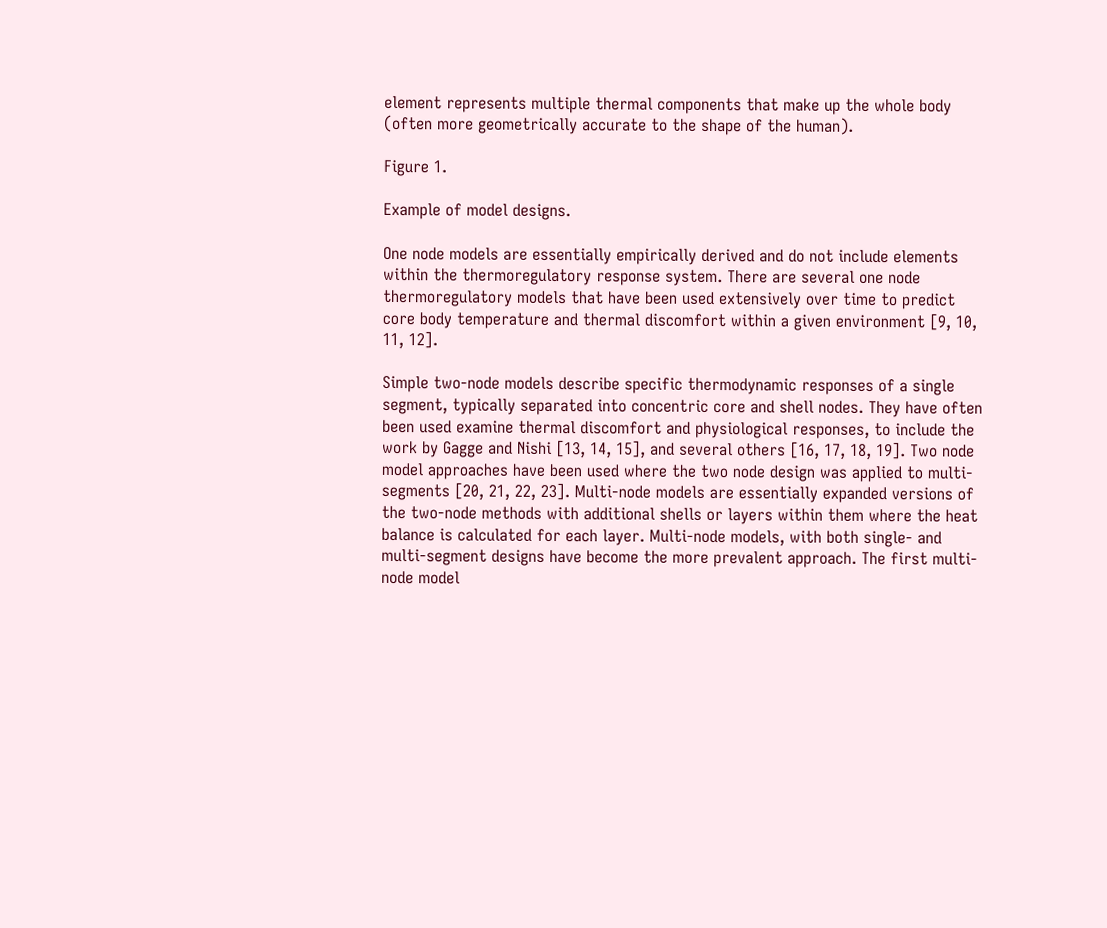element represents multiple thermal components that make up the whole body (often more geometrically accurate to the shape of the human).

Figure 1.

Example of model designs.

One node models are essentially empirically derived and do not include elements within the thermoregulatory response system. There are several one node thermoregulatory models that have been used extensively over time to predict core body temperature and thermal discomfort within a given environment [9, 10, 11, 12].

Simple two-node models describe specific thermodynamic responses of a single segment, typically separated into concentric core and shell nodes. They have often been used examine thermal discomfort and physiological responses, to include the work by Gagge and Nishi [13, 14, 15], and several others [16, 17, 18, 19]. Two node model approaches have been used where the two node design was applied to multi-segments [20, 21, 22, 23]. Multi-node models are essentially expanded versions of the two-node methods with additional shells or layers within them where the heat balance is calculated for each layer. Multi-node models, with both single- and multi-segment designs have become the more prevalent approach. The first multi-node model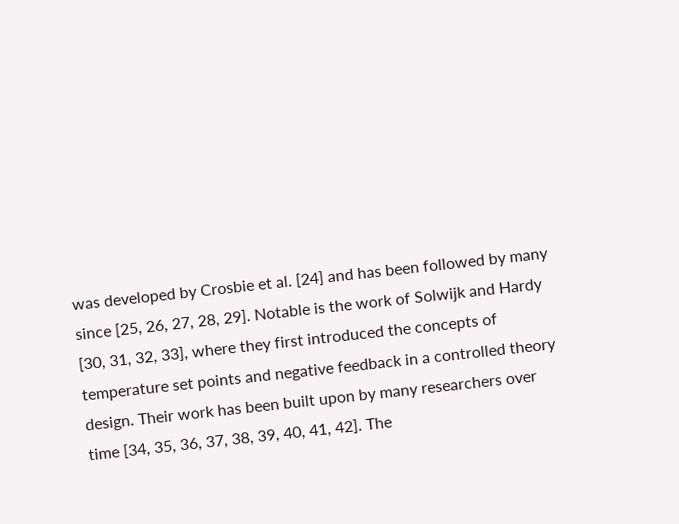was developed by Crosbie et al. [24] and has been followed by many since [25, 26, 27, 28, 29]. Notable is the work of Solwijk and Hardy [30, 31, 32, 33], where they first introduced the concepts of temperature set points and negative feedback in a controlled theory design. Their work has been built upon by many researchers over time [34, 35, 36, 37, 38, 39, 40, 41, 42]. The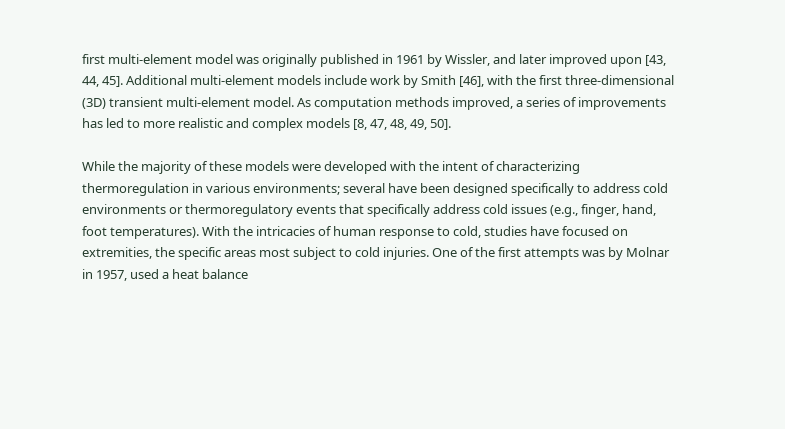first multi-element model was originally published in 1961 by Wissler, and later improved upon [43, 44, 45]. Additional multi-element models include work by Smith [46], with the first three-dimensional (3D) transient multi-element model. As computation methods improved, a series of improvements has led to more realistic and complex models [8, 47, 48, 49, 50].

While the majority of these models were developed with the intent of characterizing thermoregulation in various environments; several have been designed specifically to address cold environments or thermoregulatory events that specifically address cold issues (e.g., finger, hand, foot temperatures). With the intricacies of human response to cold, studies have focused on extremities, the specific areas most subject to cold injuries. One of the first attempts was by Molnar in 1957, used a heat balance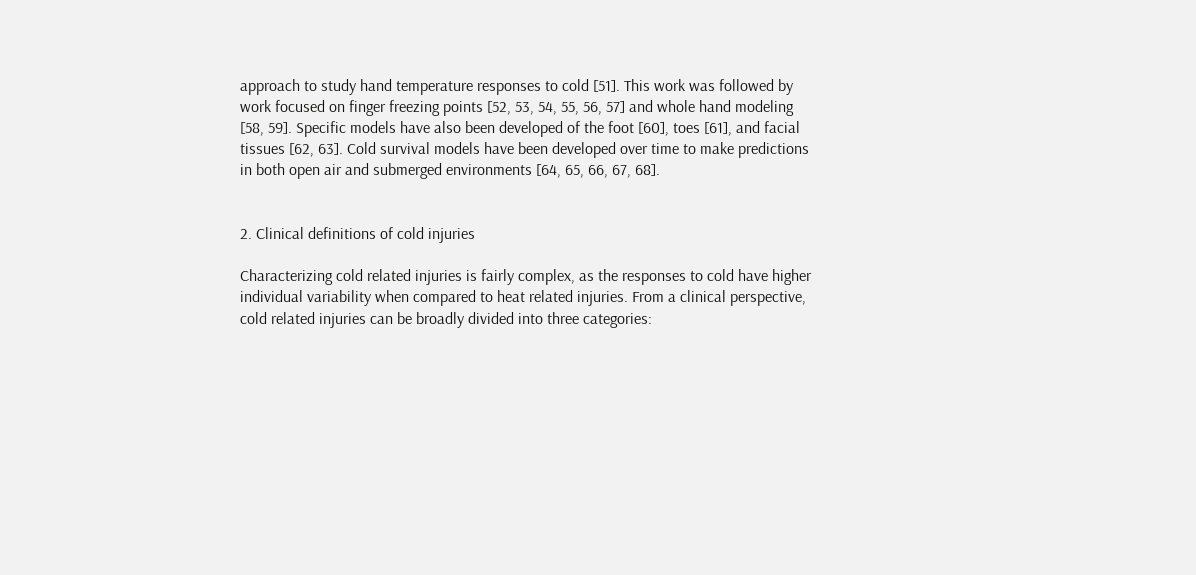approach to study hand temperature responses to cold [51]. This work was followed by work focused on finger freezing points [52, 53, 54, 55, 56, 57] and whole hand modeling [58, 59]. Specific models have also been developed of the foot [60], toes [61], and facial tissues [62, 63]. Cold survival models have been developed over time to make predictions in both open air and submerged environments [64, 65, 66, 67, 68].


2. Clinical definitions of cold injuries

Characterizing cold related injuries is fairly complex, as the responses to cold have higher individual variability when compared to heat related injuries. From a clinical perspective, cold related injuries can be broadly divided into three categories: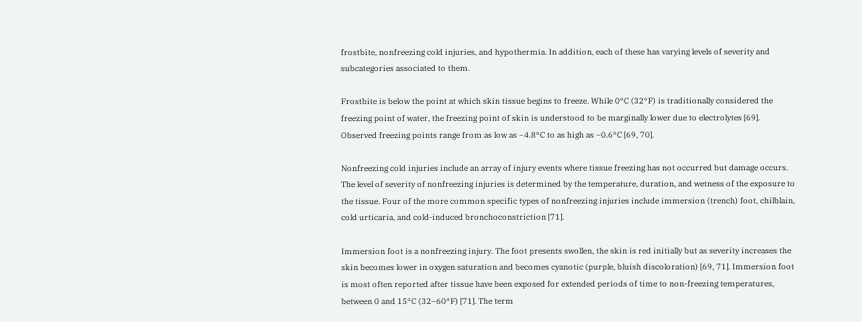frostbite, nonfreezing cold injuries, and hypothermia. In addition, each of these has varying levels of severity and subcategories associated to them.

Frostbite is below the point at which skin tissue begins to freeze. While 0°C (32°F) is traditionally considered the freezing point of water, the freezing point of skin is understood to be marginally lower due to electrolytes [69]. Observed freezing points range from as low as −4.8°C to as high as −0.6°C [69, 70].

Nonfreezing cold injuries include an array of injury events where tissue freezing has not occurred but damage occurs. The level of severity of nonfreezing injuries is determined by the temperature, duration, and wetness of the exposure to the tissue. Four of the more common specific types of nonfreezing injuries include immersion (trench) foot, chilblain, cold urticaria, and cold-induced bronchoconstriction [71].

Immersion foot is a nonfreezing injury. The foot presents swollen, the skin is red initially but as severity increases the skin becomes lower in oxygen saturation and becomes cyanotic (purple, bluish discoloration) [69, 71]. Immersion foot is most often reported after tissue have been exposed for extended periods of time to non-freezing temperatures, between 0 and 15°C (32–60°F) [71]. The term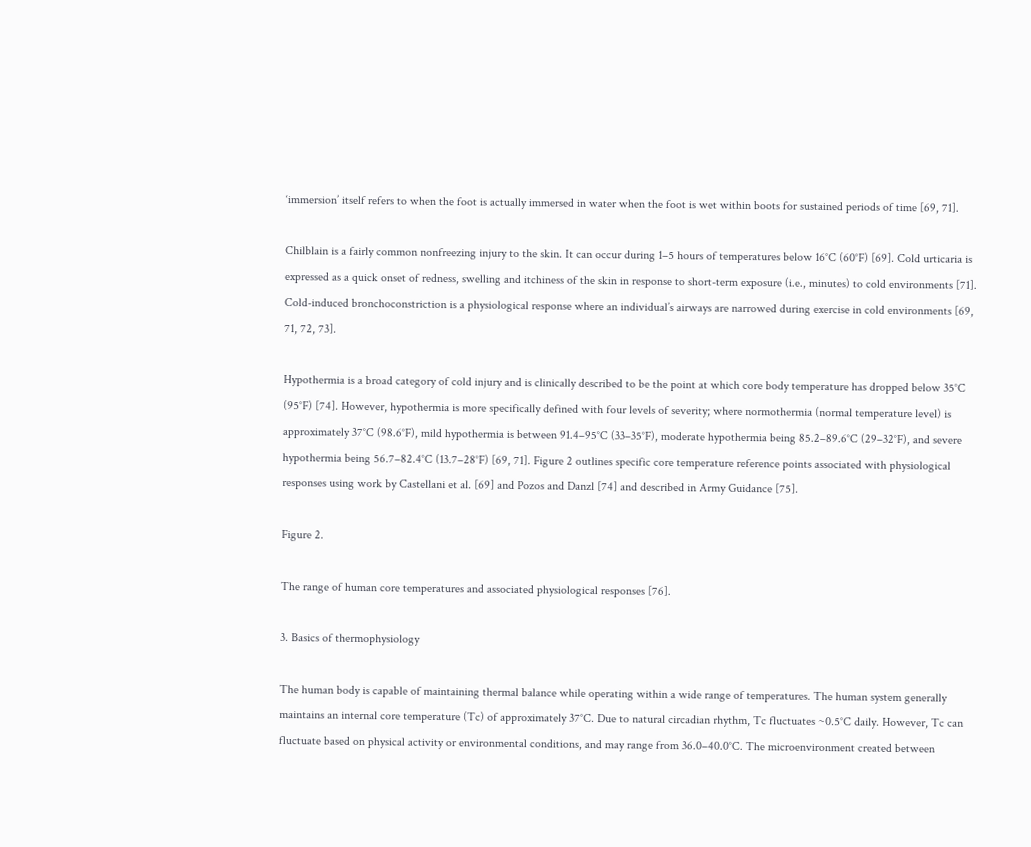‘immersion’ itself refers to when the foot is actually immersed in water when the foot is wet within boots for sustained periods of time [69, 71].

Chilblain is a fairly common nonfreezing injury to the skin. It can occur during 1–5 hours of temperatures below 16°C (60°F) [69]. Cold urticaria is expressed as a quick onset of redness, swelling and itchiness of the skin in response to short-term exposure (i.e., minutes) to cold environments [71]. Cold-induced bronchoconstriction is a physiological response where an individual’s airways are narrowed during exercise in cold environments [69, 71, 72, 73].

Hypothermia is a broad category of cold injury and is clinically described to be the point at which core body temperature has dropped below 35°C (95°F) [74]. However, hypothermia is more specifically defined with four levels of severity; where normothermia (normal temperature level) is approximately 37°C (98.6°F), mild hypothermia is between 91.4–95°C (33–35°F), moderate hypothermia being 85.2–89.6°C (29–32°F), and severe hypothermia being 56.7–82.4°C (13.7–28°F) [69, 71]. Figure 2 outlines specific core temperature reference points associated with physiological responses using work by Castellani et al. [69] and Pozos and Danzl [74] and described in Army Guidance [75].

Figure 2.

The range of human core temperatures and associated physiological responses [76].

3. Basics of thermophysiology

The human body is capable of maintaining thermal balance while operating within a wide range of temperatures. The human system generally maintains an internal core temperature (Tc) of approximately 37°C. Due to natural circadian rhythm, Tc fluctuates ~0.5°C daily. However, Tc can fluctuate based on physical activity or environmental conditions, and may range from 36.0–40.0°C. The microenvironment created between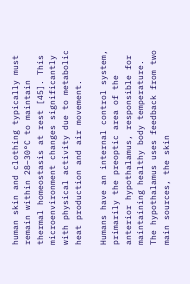human skin and clothing typically must remain within 28–30°C to maintain thermal homeostasis at rest [45]. This microenvironment changes significantly with physical activity due to metabolic heat production and air movement.

Humans have an internal control system, primarily the preoptic area of the anterior hypothalamus, responsible for maintaining healthy body temperature. The hypothalamus uses feedback from two main sources, the skin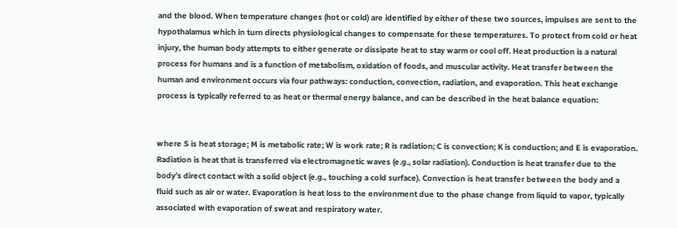and the blood. When temperature changes (hot or cold) are identified by either of these two sources, impulses are sent to the hypothalamus which in turn directs physiological changes to compensate for these temperatures. To protect from cold or heat injury, the human body attempts to either generate or dissipate heat to stay warm or cool off. Heat production is a natural process for humans and is a function of metabolism, oxidation of foods, and muscular activity. Heat transfer between the human and environment occurs via four pathways: conduction, convection, radiation, and evaporation. This heat exchange process is typically referred to as heat or thermal energy balance, and can be described in the heat balance equation:


where S is heat storage; M is metabolic rate; W is work rate; R is radiation; C is convection; K is conduction; and E is evaporation. Radiation is heat that is transferred via electromagnetic waves (e.g., solar radiation). Conduction is heat transfer due to the body’s direct contact with a solid object (e.g., touching a cold surface). Convection is heat transfer between the body and a fluid such as air or water. Evaporation is heat loss to the environment due to the phase change from liquid to vapor, typically associated with evaporation of sweat and respiratory water.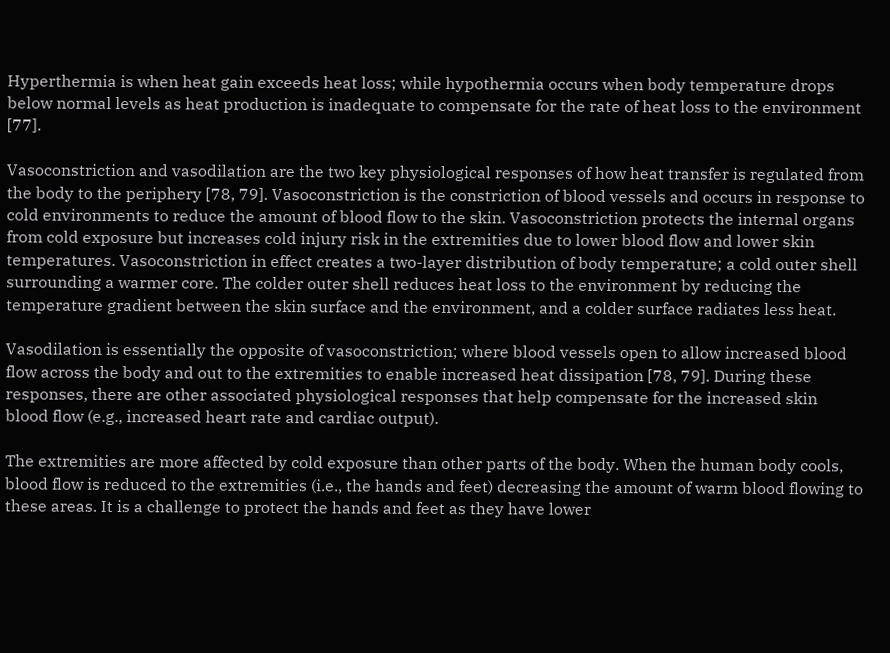Hyperthermia is when heat gain exceeds heat loss; while hypothermia occurs when body temperature drops below normal levels as heat production is inadequate to compensate for the rate of heat loss to the environment [77].

Vasoconstriction and vasodilation are the two key physiological responses of how heat transfer is regulated from the body to the periphery [78, 79]. Vasoconstriction is the constriction of blood vessels and occurs in response to cold environments to reduce the amount of blood flow to the skin. Vasoconstriction protects the internal organs from cold exposure but increases cold injury risk in the extremities due to lower blood flow and lower skin temperatures. Vasoconstriction in effect creates a two-layer distribution of body temperature; a cold outer shell surrounding a warmer core. The colder outer shell reduces heat loss to the environment by reducing the temperature gradient between the skin surface and the environment, and a colder surface radiates less heat.

Vasodilation is essentially the opposite of vasoconstriction; where blood vessels open to allow increased blood flow across the body and out to the extremities to enable increased heat dissipation [78, 79]. During these responses, there are other associated physiological responses that help compensate for the increased skin blood flow (e.g., increased heart rate and cardiac output).

The extremities are more affected by cold exposure than other parts of the body. When the human body cools, blood flow is reduced to the extremities (i.e., the hands and feet) decreasing the amount of warm blood flowing to these areas. It is a challenge to protect the hands and feet as they have lower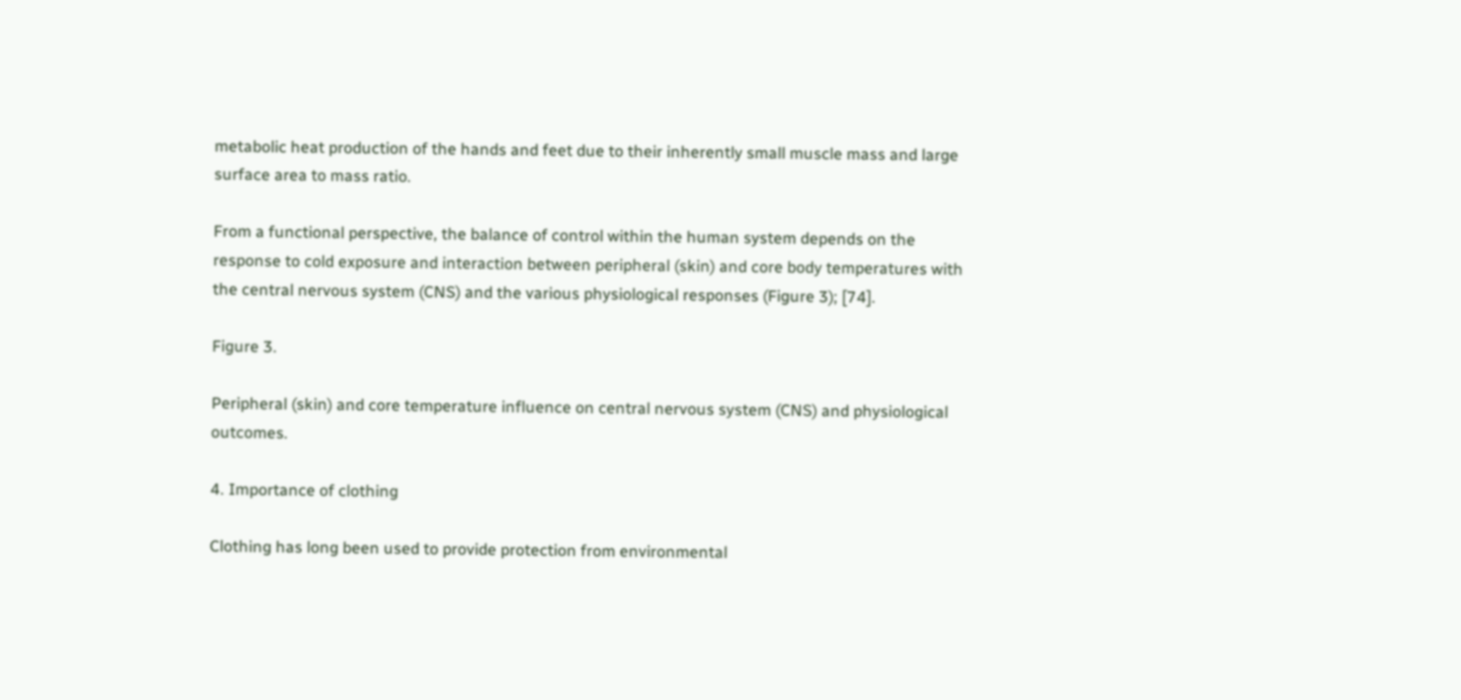metabolic heat production of the hands and feet due to their inherently small muscle mass and large surface area to mass ratio.

From a functional perspective, the balance of control within the human system depends on the response to cold exposure and interaction between peripheral (skin) and core body temperatures with the central nervous system (CNS) and the various physiological responses (Figure 3); [74].

Figure 3.

Peripheral (skin) and core temperature influence on central nervous system (CNS) and physiological outcomes.

4. Importance of clothing

Clothing has long been used to provide protection from environmental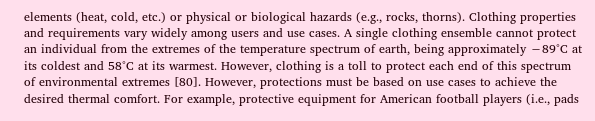elements (heat, cold, etc.) or physical or biological hazards (e.g., rocks, thorns). Clothing properties and requirements vary widely among users and use cases. A single clothing ensemble cannot protect an individual from the extremes of the temperature spectrum of earth, being approximately −89°C at its coldest and 58°C at its warmest. However, clothing is a toll to protect each end of this spectrum of environmental extremes [80]. However, protections must be based on use cases to achieve the desired thermal comfort. For example, protective equipment for American football players (i.e., pads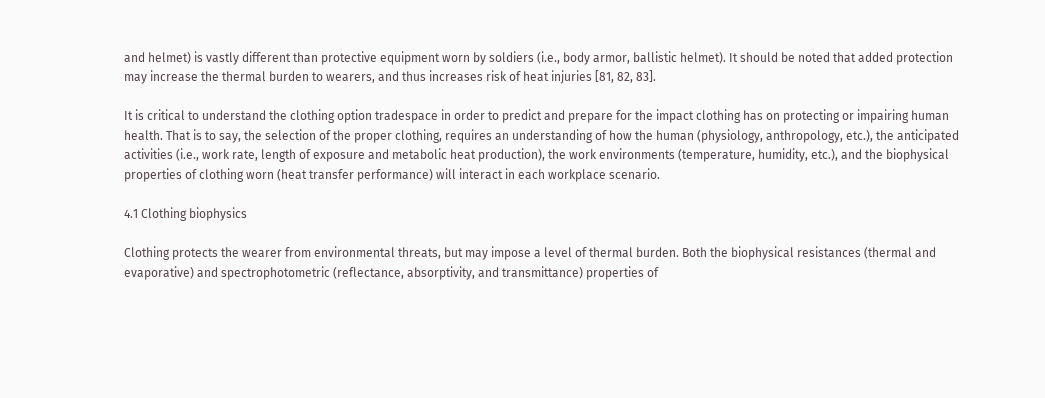and helmet) is vastly different than protective equipment worn by soldiers (i.e., body armor, ballistic helmet). It should be noted that added protection may increase the thermal burden to wearers, and thus increases risk of heat injuries [81, 82, 83].

It is critical to understand the clothing option tradespace in order to predict and prepare for the impact clothing has on protecting or impairing human health. That is to say, the selection of the proper clothing, requires an understanding of how the human (physiology, anthropology, etc.), the anticipated activities (i.e., work rate, length of exposure and metabolic heat production), the work environments (temperature, humidity, etc.), and the biophysical properties of clothing worn (heat transfer performance) will interact in each workplace scenario.

4.1 Clothing biophysics

Clothing protects the wearer from environmental threats, but may impose a level of thermal burden. Both the biophysical resistances (thermal and evaporative) and spectrophotometric (reflectance, absorptivity, and transmittance) properties of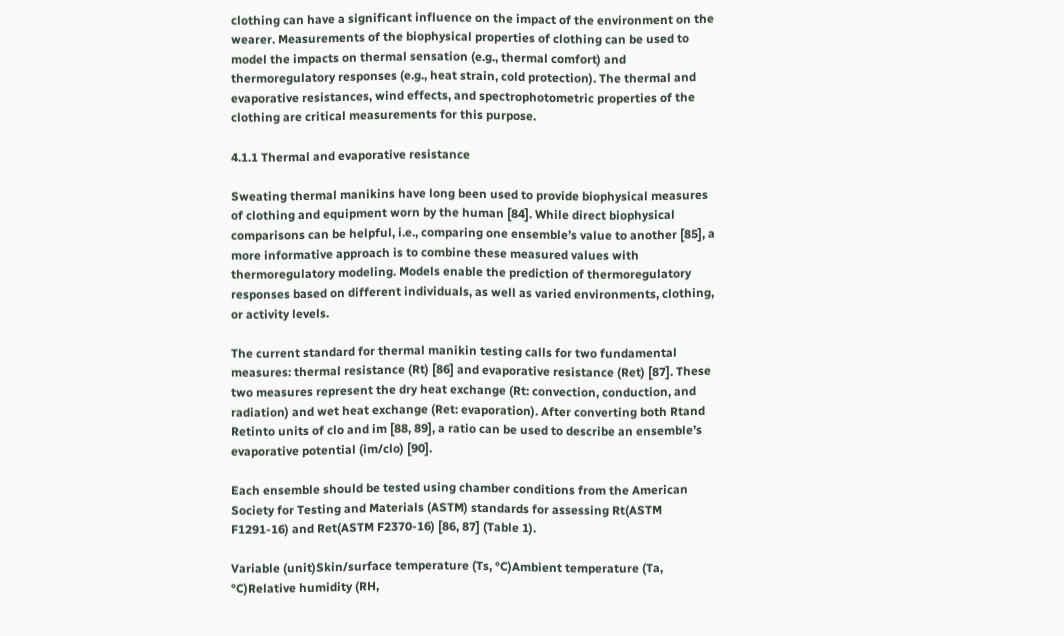clothing can have a significant influence on the impact of the environment on the wearer. Measurements of the biophysical properties of clothing can be used to model the impacts on thermal sensation (e.g., thermal comfort) and thermoregulatory responses (e.g., heat strain, cold protection). The thermal and evaporative resistances, wind effects, and spectrophotometric properties of the clothing are critical measurements for this purpose.

4.1.1 Thermal and evaporative resistance

Sweating thermal manikins have long been used to provide biophysical measures of clothing and equipment worn by the human [84]. While direct biophysical comparisons can be helpful, i.e., comparing one ensemble’s value to another [85], a more informative approach is to combine these measured values with thermoregulatory modeling. Models enable the prediction of thermoregulatory responses based on different individuals, as well as varied environments, clothing, or activity levels.

The current standard for thermal manikin testing calls for two fundamental measures: thermal resistance (Rt) [86] and evaporative resistance (Ret) [87]. These two measures represent the dry heat exchange (Rt: convection, conduction, and radiation) and wet heat exchange (Ret: evaporation). After converting both Rtand Retinto units of clo and im [88, 89], a ratio can be used to describe an ensemble’s evaporative potential (im/clo) [90].

Each ensemble should be tested using chamber conditions from the American Society for Testing and Materials (ASTM) standards for assessing Rt(ASTM F1291-16) and Ret(ASTM F2370-16) [86, 87] (Table 1).

Variable (unit)Skin/surface temperature (Ts, °C)Ambient temperature (Ta, °C)Relative humidity (RH,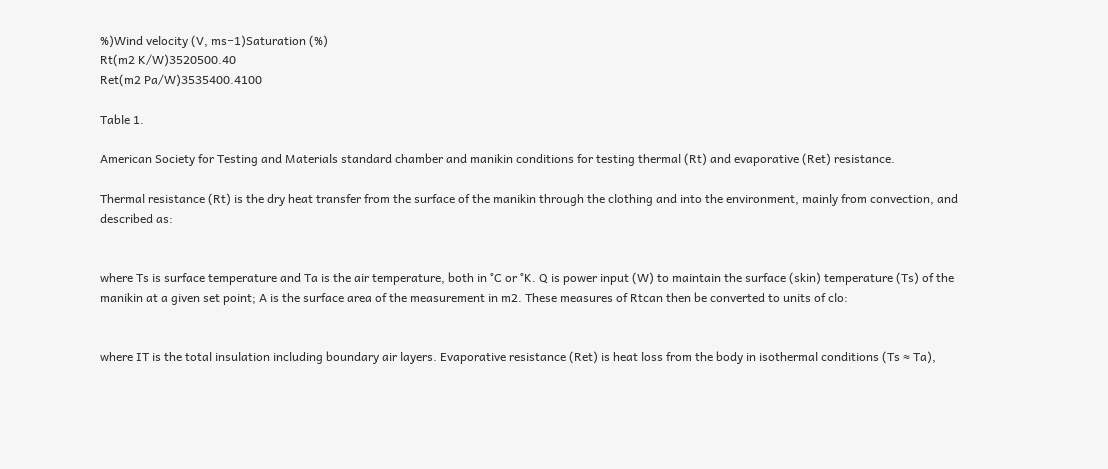%)Wind velocity (V, ms−1)Saturation (%)
Rt(m2 K/W)3520500.40
Ret(m2 Pa/W)3535400.4100

Table 1.

American Society for Testing and Materials standard chamber and manikin conditions for testing thermal (Rt) and evaporative (Ret) resistance.

Thermal resistance (Rt) is the dry heat transfer from the surface of the manikin through the clothing and into the environment, mainly from convection, and described as:


where Ts is surface temperature and Ta is the air temperature, both in °C or °K. Q is power input (W) to maintain the surface (skin) temperature (Ts) of the manikin at a given set point; A is the surface area of the measurement in m2. These measures of Rtcan then be converted to units of clo:


where IT is the total insulation including boundary air layers. Evaporative resistance (Ret) is heat loss from the body in isothermal conditions (Ts ≈ Ta),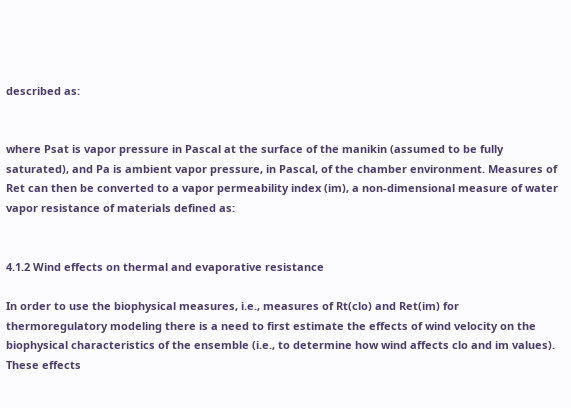described as:


where Psat is vapor pressure in Pascal at the surface of the manikin (assumed to be fully saturated), and Pa is ambient vapor pressure, in Pascal, of the chamber environment. Measures of Ret can then be converted to a vapor permeability index (im), a non-dimensional measure of water vapor resistance of materials defined as:


4.1.2 Wind effects on thermal and evaporative resistance

In order to use the biophysical measures, i.e., measures of Rt(clo) and Ret(im) for thermoregulatory modeling there is a need to first estimate the effects of wind velocity on the biophysical characteristics of the ensemble (i.e., to determine how wind affects clo and im values). These effects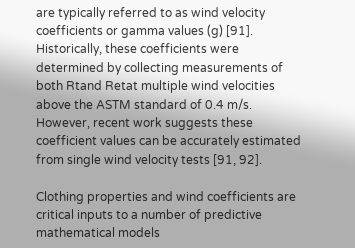are typically referred to as wind velocity coefficients or gamma values (g) [91]. Historically, these coefficients were determined by collecting measurements of both Rtand Retat multiple wind velocities above the ASTM standard of 0.4 m/s. However, recent work suggests these coefficient values can be accurately estimated from single wind velocity tests [91, 92].

Clothing properties and wind coefficients are critical inputs to a number of predictive mathematical models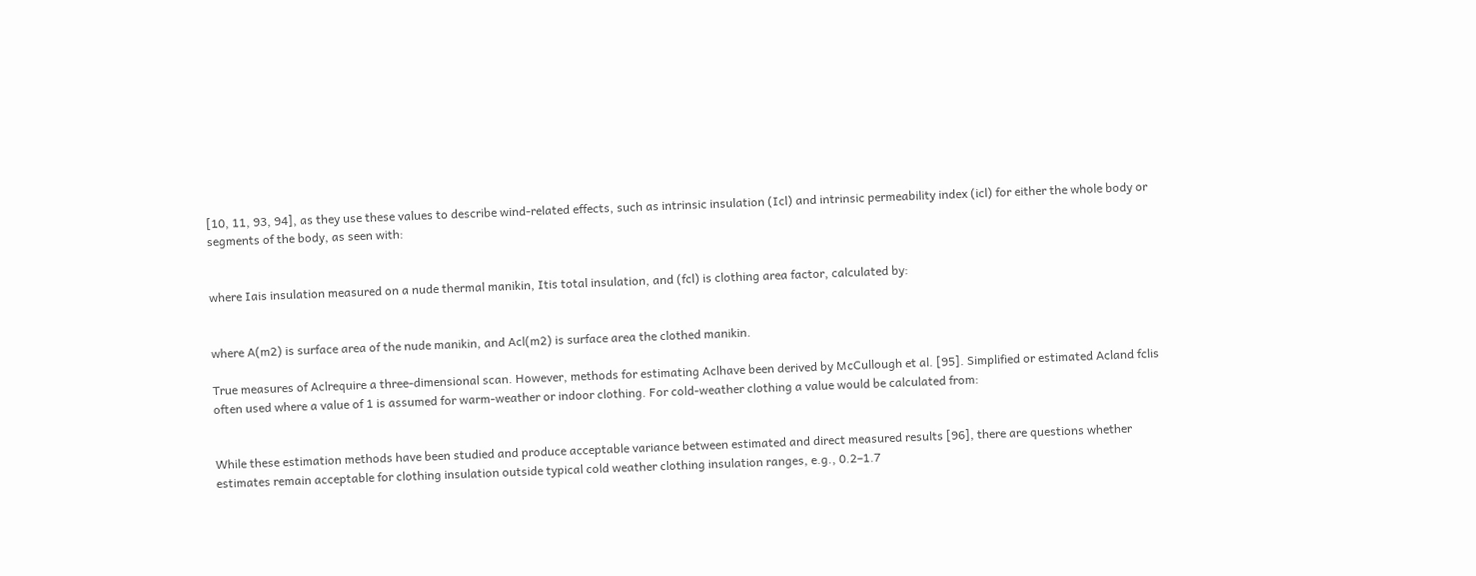[10, 11, 93, 94], as they use these values to describe wind-related effects, such as intrinsic insulation (Icl) and intrinsic permeability index (icl) for either the whole body or segments of the body, as seen with:


where Iais insulation measured on a nude thermal manikin, Itis total insulation, and (fcl) is clothing area factor, calculated by:


where A(m2) is surface area of the nude manikin, and Acl(m2) is surface area the clothed manikin.

True measures of Aclrequire a three-dimensional scan. However, methods for estimating Aclhave been derived by McCullough et al. [95]. Simplified or estimated Acland fclis often used where a value of 1 is assumed for warm-weather or indoor clothing. For cold-weather clothing a value would be calculated from:


While these estimation methods have been studied and produce acceptable variance between estimated and direct measured results [96], there are questions whether estimates remain acceptable for clothing insulation outside typical cold weather clothing insulation ranges, e.g., 0.2–1.7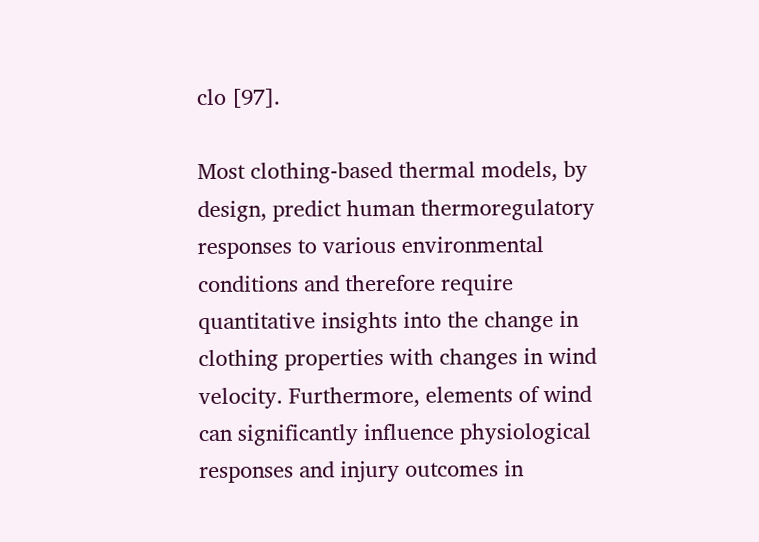clo [97].

Most clothing-based thermal models, by design, predict human thermoregulatory responses to various environmental conditions and therefore require quantitative insights into the change in clothing properties with changes in wind velocity. Furthermore, elements of wind can significantly influence physiological responses and injury outcomes in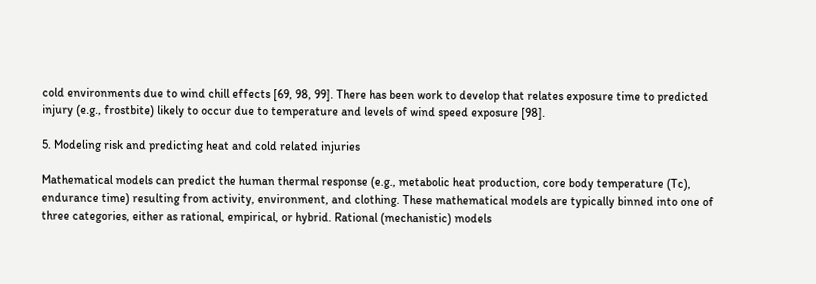cold environments due to wind chill effects [69, 98, 99]. There has been work to develop that relates exposure time to predicted injury (e.g., frostbite) likely to occur due to temperature and levels of wind speed exposure [98].

5. Modeling risk and predicting heat and cold related injuries

Mathematical models can predict the human thermal response (e.g., metabolic heat production, core body temperature (Tc), endurance time) resulting from activity, environment, and clothing. These mathematical models are typically binned into one of three categories, either as rational, empirical, or hybrid. Rational (mechanistic) models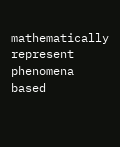mathematically represent phenomena based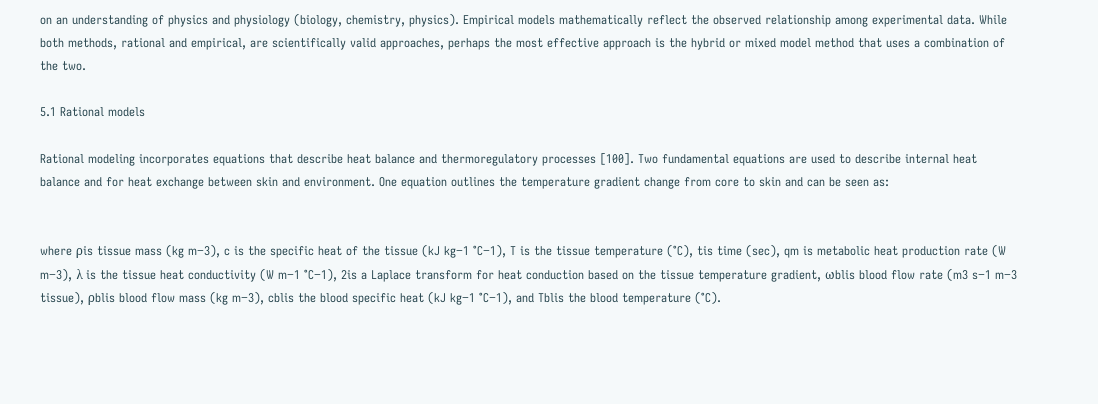on an understanding of physics and physiology (biology, chemistry, physics). Empirical models mathematically reflect the observed relationship among experimental data. While both methods, rational and empirical, are scientifically valid approaches, perhaps the most effective approach is the hybrid or mixed model method that uses a combination of the two.

5.1 Rational models

Rational modeling incorporates equations that describe heat balance and thermoregulatory processes [100]. Two fundamental equations are used to describe internal heat balance and for heat exchange between skin and environment. One equation outlines the temperature gradient change from core to skin and can be seen as:


where ρis tissue mass (kg m−3), c is the specific heat of the tissue (kJ kg−1 °C−1), T is the tissue temperature (°C), tis time (sec), qm is metabolic heat production rate (W m−3), λ is the tissue heat conductivity (W m−1 °C−1), 2is a Laplace transform for heat conduction based on the tissue temperature gradient, ωblis blood flow rate (m3 s−1 m−3 tissue), ρblis blood flow mass (kg m−3), cblis the blood specific heat (kJ kg−1 °C−1), and Tblis the blood temperature (°C).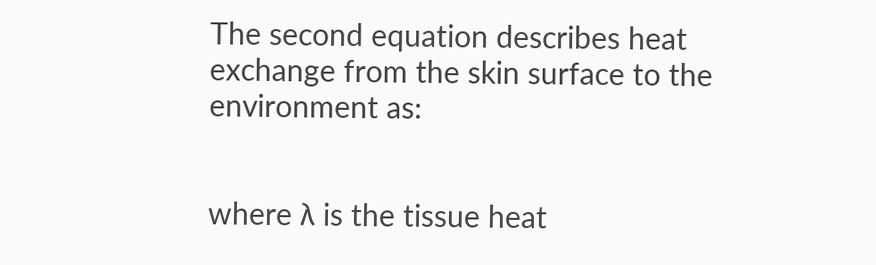The second equation describes heat exchange from the skin surface to the environment as:


where λ is the tissue heat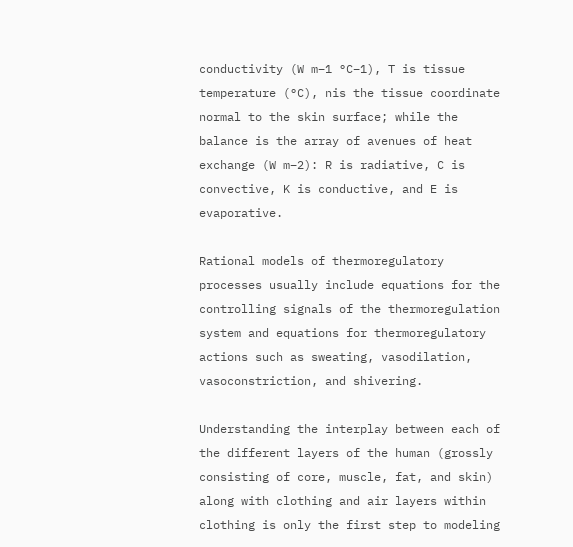conductivity (W m−1 °C−1), T is tissue temperature (°C), nis the tissue coordinate normal to the skin surface; while the balance is the array of avenues of heat exchange (W m−2): R is radiative, C is convective, K is conductive, and E is evaporative.

Rational models of thermoregulatory processes usually include equations for the controlling signals of the thermoregulation system and equations for thermoregulatory actions such as sweating, vasodilation, vasoconstriction, and shivering.

Understanding the interplay between each of the different layers of the human (grossly consisting of core, muscle, fat, and skin) along with clothing and air layers within clothing is only the first step to modeling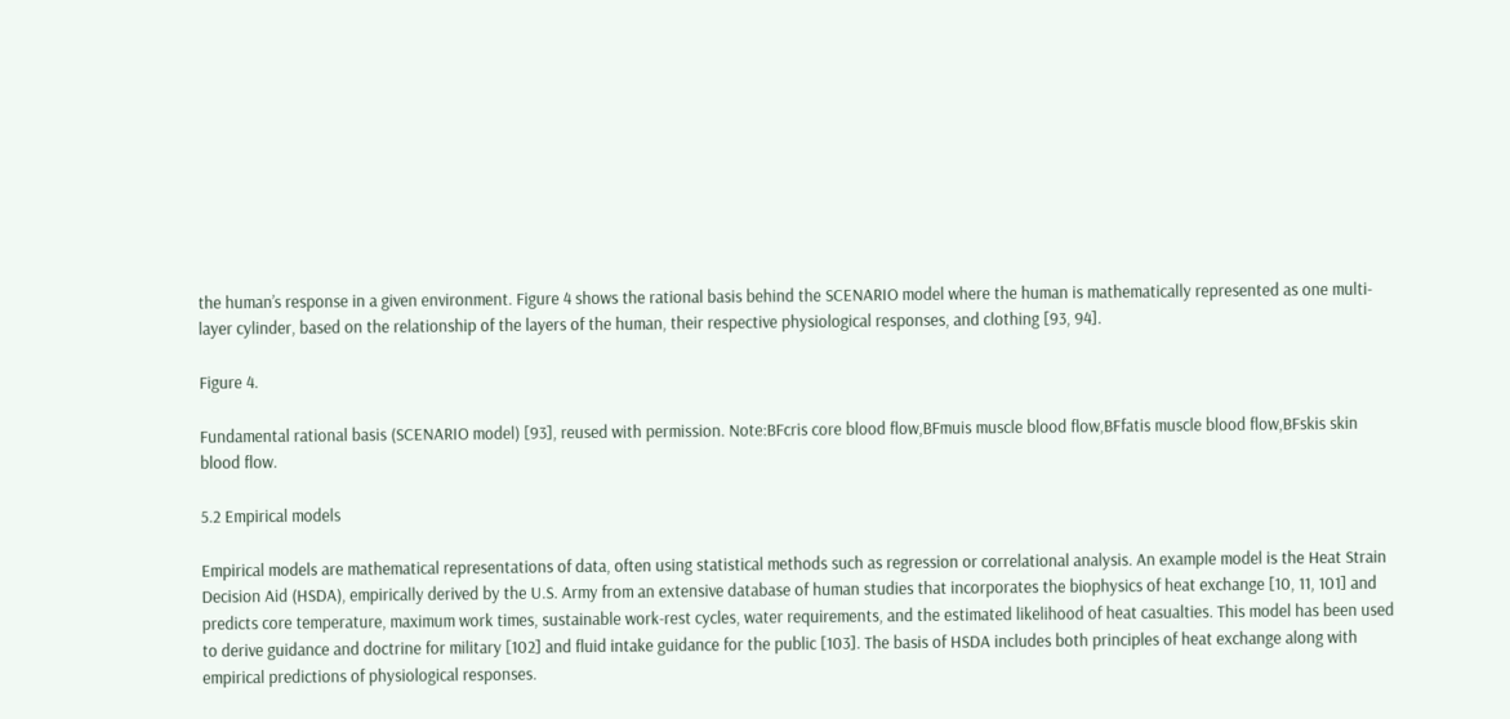the human’s response in a given environment. Figure 4 shows the rational basis behind the SCENARIO model where the human is mathematically represented as one multi-layer cylinder, based on the relationship of the layers of the human, their respective physiological responses, and clothing [93, 94].

Figure 4.

Fundamental rational basis (SCENARIO model) [93], reused with permission. Note:BFcris core blood flow,BFmuis muscle blood flow,BFfatis muscle blood flow,BFskis skin blood flow.

5.2 Empirical models

Empirical models are mathematical representations of data, often using statistical methods such as regression or correlational analysis. An example model is the Heat Strain Decision Aid (HSDA), empirically derived by the U.S. Army from an extensive database of human studies that incorporates the biophysics of heat exchange [10, 11, 101] and predicts core temperature, maximum work times, sustainable work-rest cycles, water requirements, and the estimated likelihood of heat casualties. This model has been used to derive guidance and doctrine for military [102] and fluid intake guidance for the public [103]. The basis of HSDA includes both principles of heat exchange along with empirical predictions of physiological responses.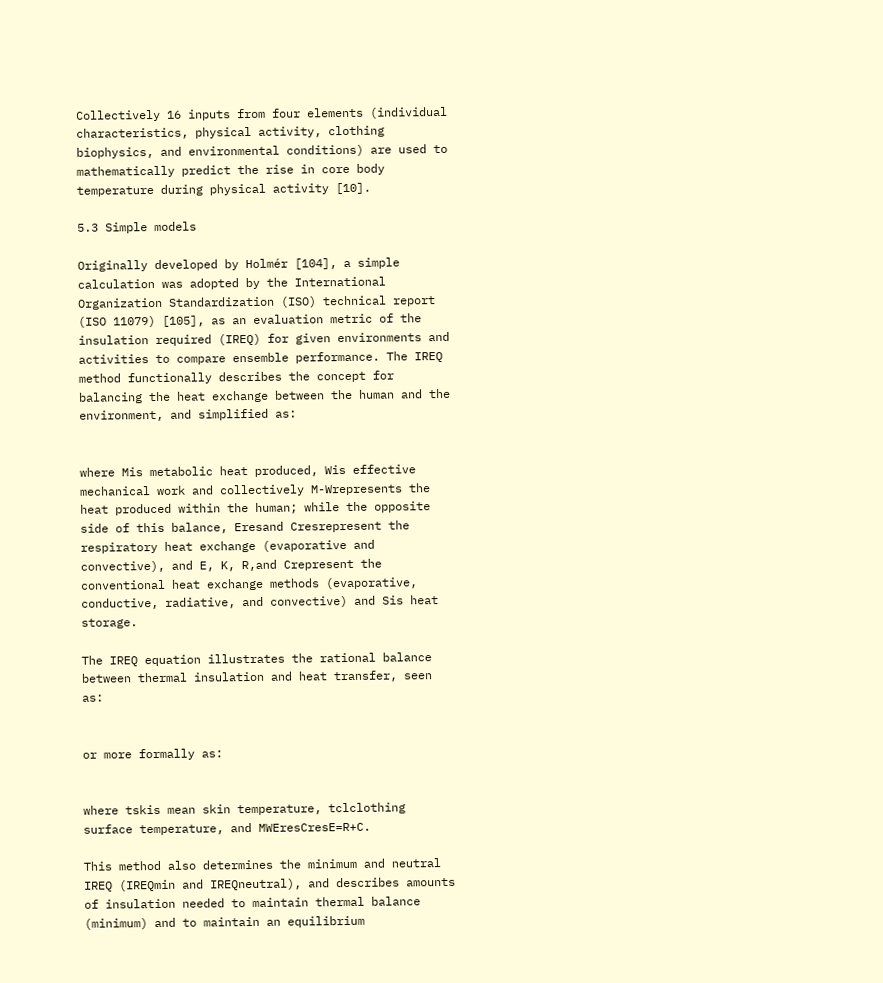Collectively 16 inputs from four elements (individual characteristics, physical activity, clothing biophysics, and environmental conditions) are used to mathematically predict the rise in core body temperature during physical activity [10].

5.3 Simple models

Originally developed by Holmér [104], a simple calculation was adopted by the International Organization Standardization (ISO) technical report (ISO 11079) [105], as an evaluation metric of the insulation required (IREQ) for given environments and activities to compare ensemble performance. The IREQ method functionally describes the concept for balancing the heat exchange between the human and the environment, and simplified as:


where Mis metabolic heat produced, Wis effective mechanical work and collectively M-Wrepresents the heat produced within the human; while the opposite side of this balance, Eresand Cresrepresent the respiratory heat exchange (evaporative and convective), and E, K, R,and Crepresent the conventional heat exchange methods (evaporative, conductive, radiative, and convective) and Sis heat storage.

The IREQ equation illustrates the rational balance between thermal insulation and heat transfer, seen as:


or more formally as:


where tskis mean skin temperature, tclclothing surface temperature, and MWEresCresE=R+C.

This method also determines the minimum and neutral IREQ (IREQmin and IREQneutral), and describes amounts of insulation needed to maintain thermal balance (minimum) and to maintain an equilibrium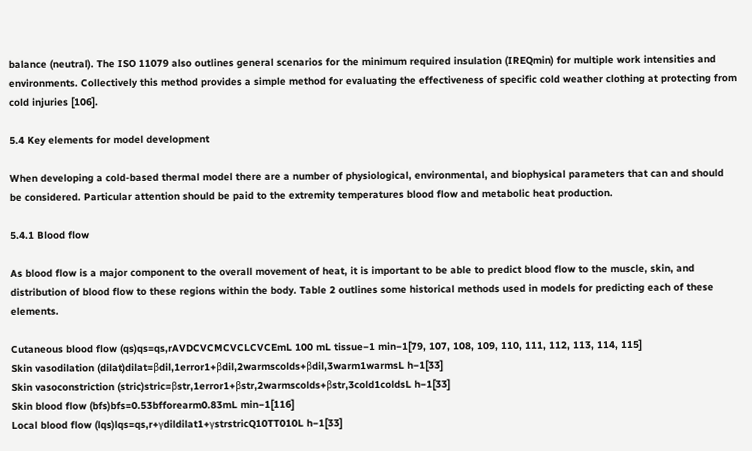balance (neutral). The ISO 11079 also outlines general scenarios for the minimum required insulation (IREQmin) for multiple work intensities and environments. Collectively this method provides a simple method for evaluating the effectiveness of specific cold weather clothing at protecting from cold injuries [106].

5.4 Key elements for model development

When developing a cold-based thermal model there are a number of physiological, environmental, and biophysical parameters that can and should be considered. Particular attention should be paid to the extremity temperatures blood flow and metabolic heat production.

5.4.1 Blood flow

As blood flow is a major component to the overall movement of heat, it is important to be able to predict blood flow to the muscle, skin, and distribution of blood flow to these regions within the body. Table 2 outlines some historical methods used in models for predicting each of these elements.

Cutaneous blood flow (qs)qs=qs,rAVDCVCMCVCLCVCEmL 100 mL tissue−1 min−1[79, 107, 108, 109, 110, 111, 112, 113, 114, 115]
Skin vasodilation (dilat)dilat=βdil,1error1+βdil,2warmscolds+βdil,3warm1warmsL h−1[33]
Skin vasoconstriction (stric)stric=βstr,1error1+βstr,2warmscolds+βstr,3cold1coldsL h−1[33]
Skin blood flow (bfs)bfs=0.53bfforearm0.83mL min−1[116]
Local blood flow (lqs)lqs=qs,r+γdildilat1+γstrstricQ10TT010L h−1[33]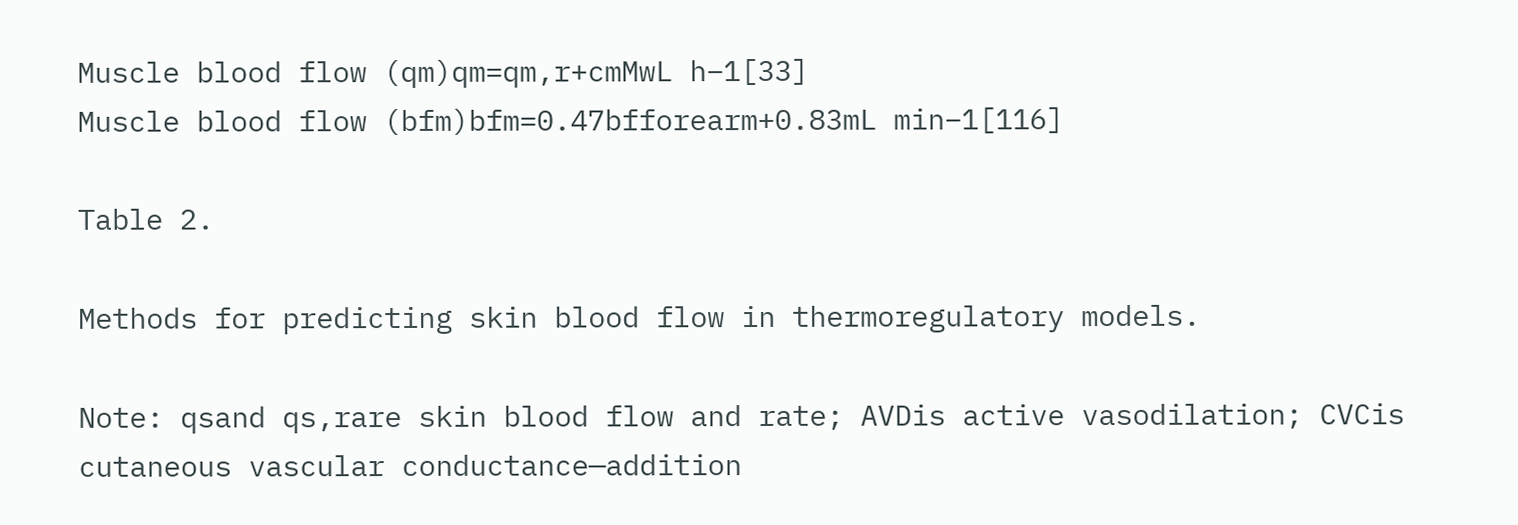Muscle blood flow (qm)qm=qm,r+cmMwL h−1[33]
Muscle blood flow (bfm)bfm=0.47bfforearm+0.83mL min−1[116]

Table 2.

Methods for predicting skin blood flow in thermoregulatory models.

Note: qsand qs,rare skin blood flow and rate; AVDis active vasodilation; CVCis cutaneous vascular conductance—addition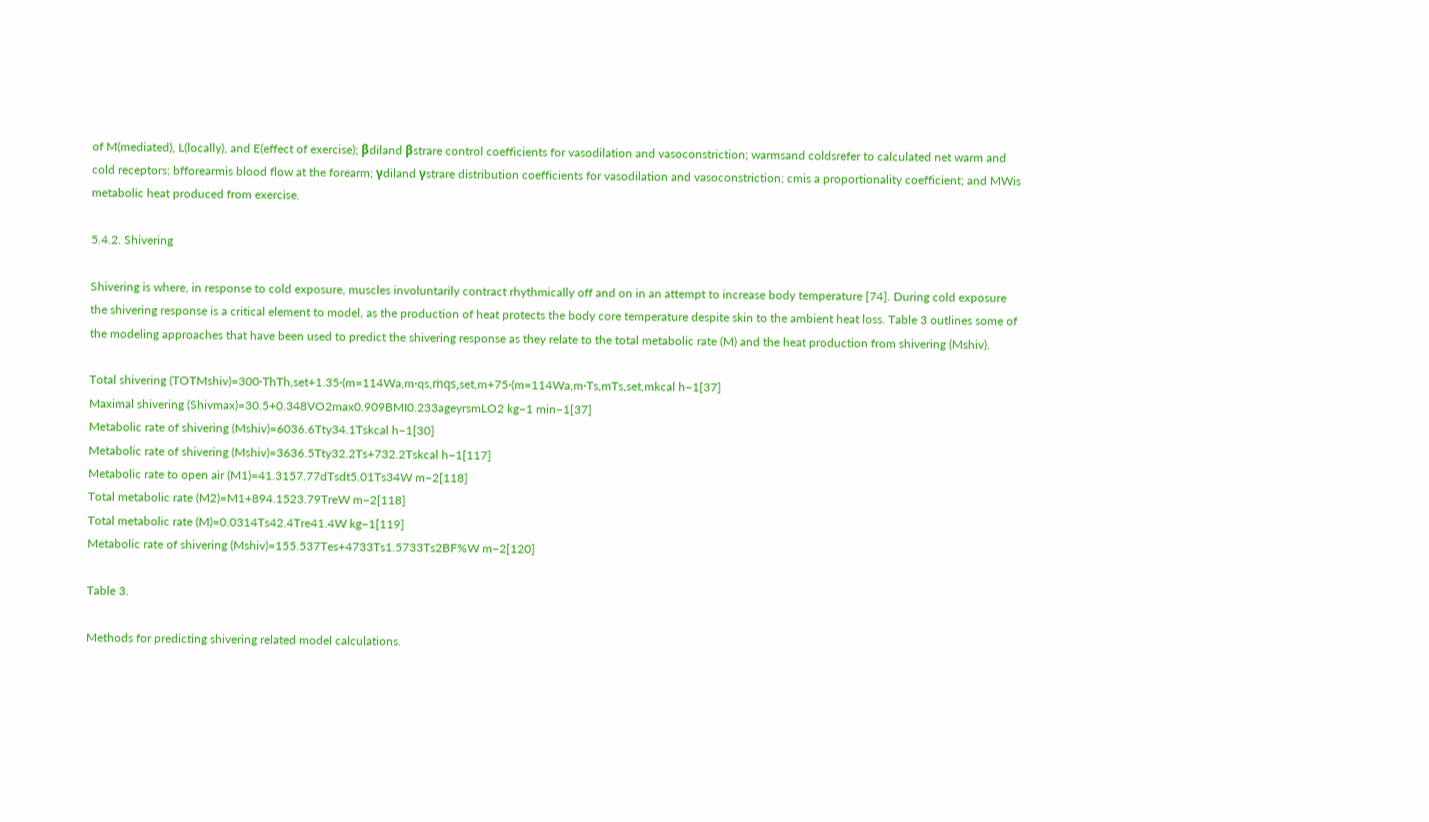of M(mediated), L(locally), and E(effect of exercise); βdiland βstrare control coefficients for vasodilation and vasoconstriction; warmsand coldsrefer to calculated net warm and cold receptors; bfforearmis blood flow at the forearm; γdiland γstrare distribution coefficients for vasodilation and vasoconstriction; cmis a proportionality coefficient; and MWis metabolic heat produced from exercise.

5.4.2. Shivering

Shivering is where, in response to cold exposure, muscles involuntarily contract rhythmically off and on in an attempt to increase body temperature [74]. During cold exposure the shivering response is a critical element to model, as the production of heat protects the body core temperature despite skin to the ambient heat loss. Table 3 outlines some of the modeling approaches that have been used to predict the shivering response as they relate to the total metabolic rate (M) and the heat production from shivering (Mshiv).

Total shivering (TOTMshiv)=300·ThTh,set+1.35·(m=114Wa,m·qs,ṁqs,set,m+75·(m=114Wa,m·Ts,mTs,set,mkcal h−1[37]
Maximal shivering (Shivmax)=30.5+0.348VO2max0.909BMI0.233ageyrsmLO2 kg−1 min−1[37]
Metabolic rate of shivering (Mshiv)=6036.6Tty34.1Tskcal h−1[30]
Metabolic rate of shivering (Mshiv)=3636.5Tty32.2Ts+732.2Tskcal h−1[117]
Metabolic rate to open air (M1)=41.3157.77dTsdt5.01Ts34W m−2[118]
Total metabolic rate (M2)=M1+894.1523.79TreW m−2[118]
Total metabolic rate (M)=0.0314Ts42.4Tre41.4W kg−1[119]
Metabolic rate of shivering (Mshiv)=155.537Tes+4733Ts1.5733Ts2BF%W m−2[120]

Table 3.

Methods for predicting shivering related model calculations.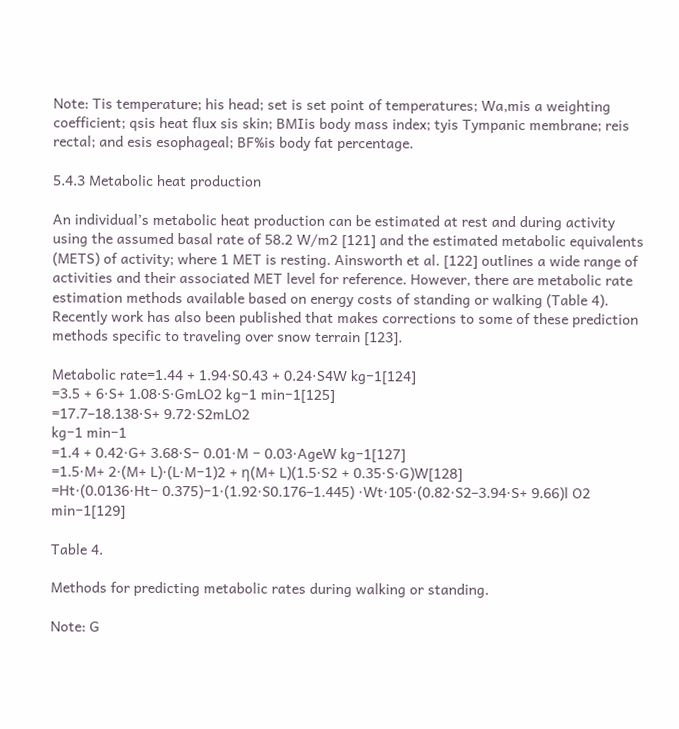Note: Tis temperature; his head; set is set point of temperatures; Wa,mis a weighting coefficient; qsis heat flux sis skin; BMIis body mass index; tyis Tympanic membrane; reis rectal; and esis esophageal; BF%is body fat percentage.

5.4.3 Metabolic heat production

An individual’s metabolic heat production can be estimated at rest and during activity using the assumed basal rate of 58.2 W/m2 [121] and the estimated metabolic equivalents (METS) of activity; where 1 MET is resting. Ainsworth et al. [122] outlines a wide range of activities and their associated MET level for reference. However, there are metabolic rate estimation methods available based on energy costs of standing or walking (Table 4). Recently work has also been published that makes corrections to some of these prediction methods specific to traveling over snow terrain [123].

Metabolic rate=1.44 + 1.94·S0.43 + 0.24·S4W kg−1[124]
=3.5 + 6·S+ 1.08·S·GmLO2 kg−1 min−1[125]
=17.7–18.138·S+ 9.72·S2mLO2
kg−1 min−1
=1.4 + 0.42·G+ 3.68·S− 0.01·M − 0.03·AgeW kg−1[127]
=1.5·M+ 2·(M+ L)·(L·M−1)2 + η(M+ L)(1.5·S2 + 0.35·S·G)W[128]
=Ht·(0.0136·Ht− 0.375)−1·(1.92·S0.176–1.445) ·Wt·105·(0.82·S2–3.94·S+ 9.66)l O2 min−1[129]

Table 4.

Methods for predicting metabolic rates during walking or standing.

Note: G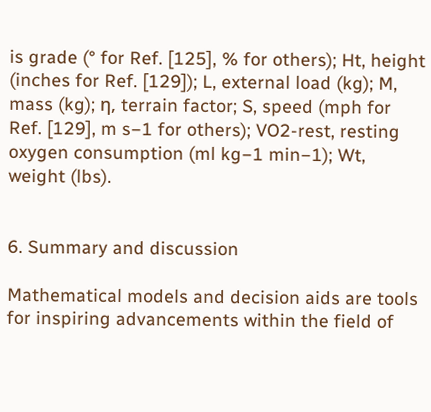is grade (° for Ref. [125], % for others); Ht, height (inches for Ref. [129]); L, external load (kg); M, mass (kg); η, terrain factor; S, speed (mph for Ref. [129], m s−1 for others); VO2-rest, resting oxygen consumption (ml kg−1 min−1); Wt, weight (lbs).


6. Summary and discussion

Mathematical models and decision aids are tools for inspiring advancements within the field of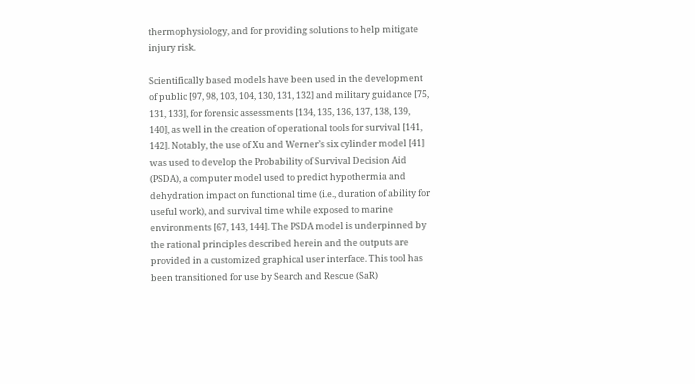thermophysiology, and for providing solutions to help mitigate injury risk.

Scientifically based models have been used in the development of public [97, 98, 103, 104, 130, 131, 132] and military guidance [75, 131, 133], for forensic assessments [134, 135, 136, 137, 138, 139, 140], as well in the creation of operational tools for survival [141, 142]. Notably, the use of Xu and Werner’s six cylinder model [41] was used to develop the Probability of Survival Decision Aid (PSDA), a computer model used to predict hypothermia and dehydration impact on functional time (i.e., duration of ability for useful work), and survival time while exposed to marine environments [67, 143, 144]. The PSDA model is underpinned by the rational principles described herein and the outputs are provided in a customized graphical user interface. This tool has been transitioned for use by Search and Rescue (SaR)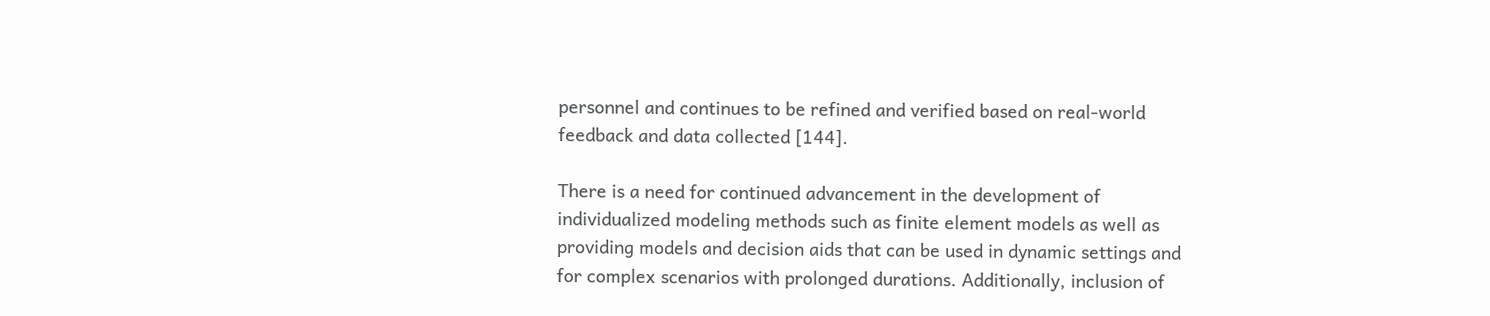personnel and continues to be refined and verified based on real-world feedback and data collected [144].

There is a need for continued advancement in the development of individualized modeling methods such as finite element models as well as providing models and decision aids that can be used in dynamic settings and for complex scenarios with prolonged durations. Additionally, inclusion of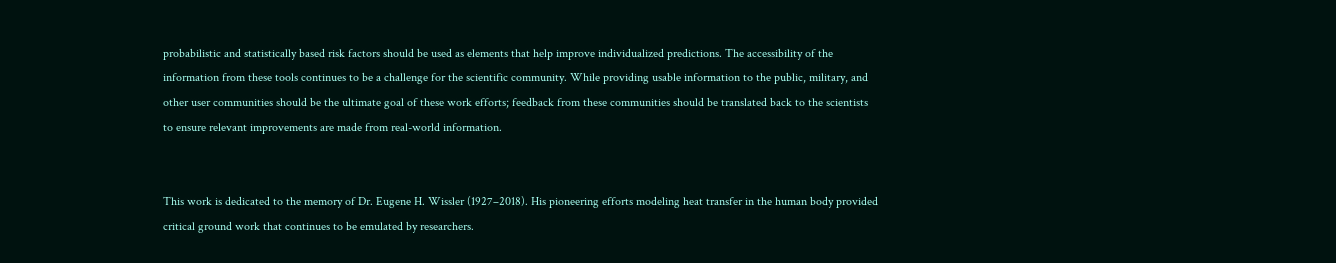probabilistic and statistically based risk factors should be used as elements that help improve individualized predictions. The accessibility of the information from these tools continues to be a challenge for the scientific community. While providing usable information to the public, military, and other user communities should be the ultimate goal of these work efforts; feedback from these communities should be translated back to the scientists to ensure relevant improvements are made from real-world information.


This work is dedicated to the memory of Dr. Eugene H. Wissler (1927–2018). His pioneering efforts modeling heat transfer in the human body provided critical ground work that continues to be emulated by researchers.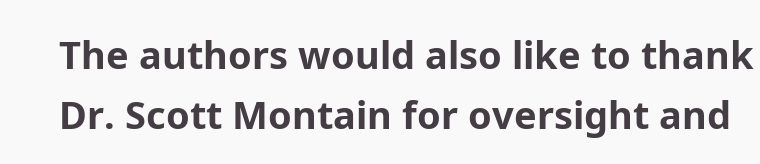The authors would also like to thank Dr. Scott Montain for oversight and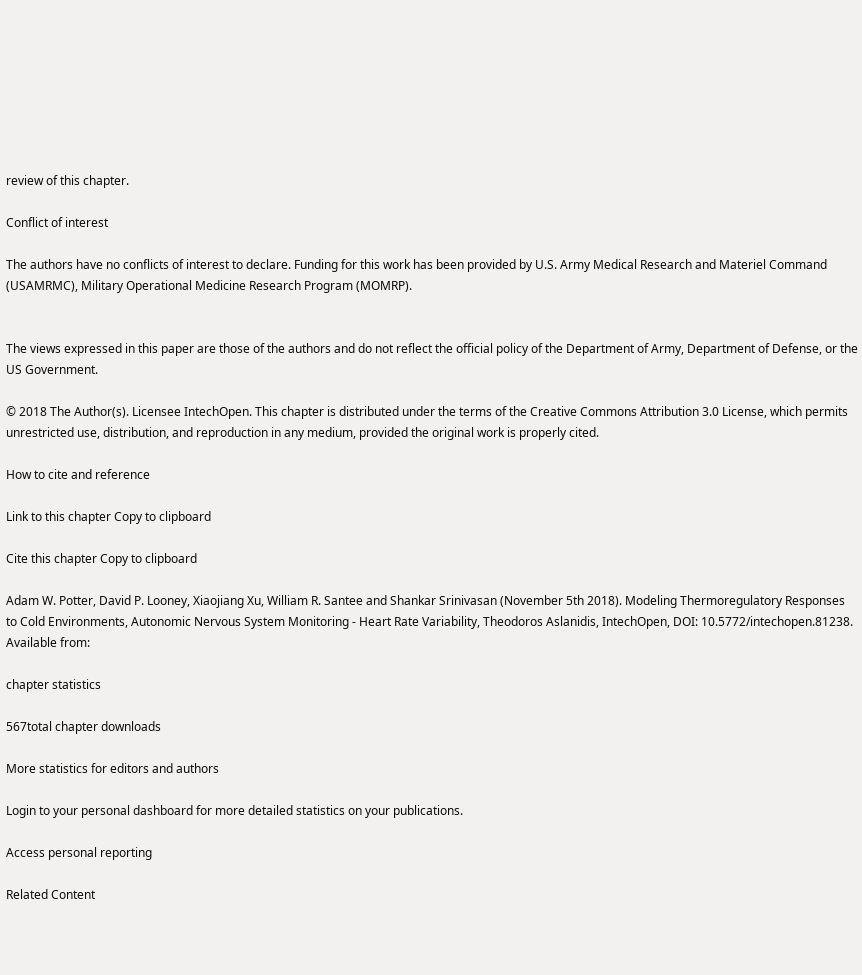review of this chapter.

Conflict of interest

The authors have no conflicts of interest to declare. Funding for this work has been provided by U.S. Army Medical Research and Materiel Command (USAMRMC), Military Operational Medicine Research Program (MOMRP).


The views expressed in this paper are those of the authors and do not reflect the official policy of the Department of Army, Department of Defense, or the US Government.

© 2018 The Author(s). Licensee IntechOpen. This chapter is distributed under the terms of the Creative Commons Attribution 3.0 License, which permits unrestricted use, distribution, and reproduction in any medium, provided the original work is properly cited.

How to cite and reference

Link to this chapter Copy to clipboard

Cite this chapter Copy to clipboard

Adam W. Potter, David P. Looney, Xiaojiang Xu, William R. Santee and Shankar Srinivasan (November 5th 2018). Modeling Thermoregulatory Responses to Cold Environments, Autonomic Nervous System Monitoring - Heart Rate Variability, Theodoros Aslanidis, IntechOpen, DOI: 10.5772/intechopen.81238. Available from:

chapter statistics

567total chapter downloads

More statistics for editors and authors

Login to your personal dashboard for more detailed statistics on your publications.

Access personal reporting

Related Content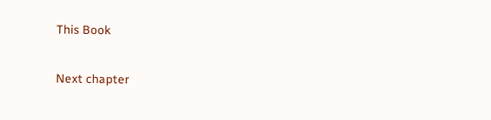This Book

Next chapter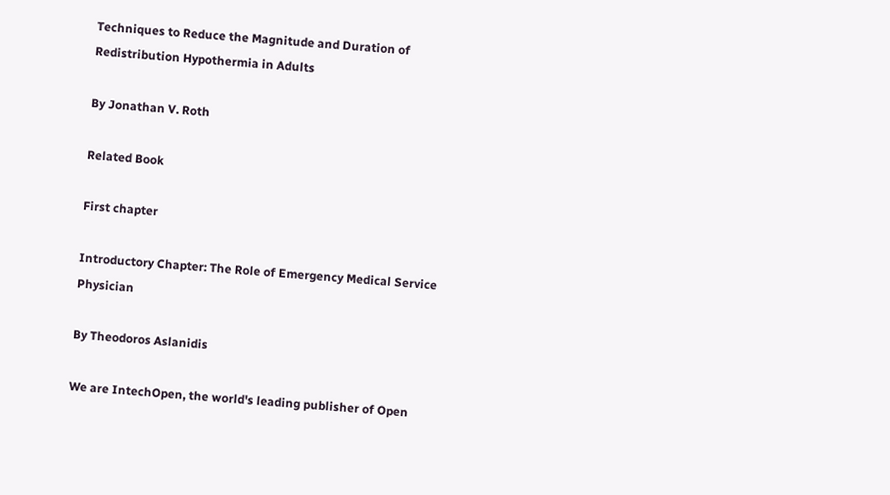Techniques to Reduce the Magnitude and Duration of Redistribution Hypothermia in Adults

By Jonathan V. Roth

Related Book

First chapter

Introductory Chapter: The Role of Emergency Medical Service Physician

By Theodoros Aslanidis

We are IntechOpen, the world's leading publisher of Open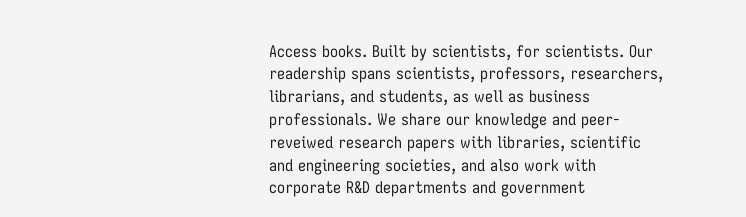Access books. Built by scientists, for scientists. Our readership spans scientists, professors, researchers, librarians, and students, as well as business professionals. We share our knowledge and peer-reveiwed research papers with libraries, scientific and engineering societies, and also work with corporate R&D departments and government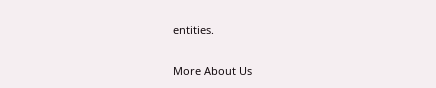entities.

More About Us